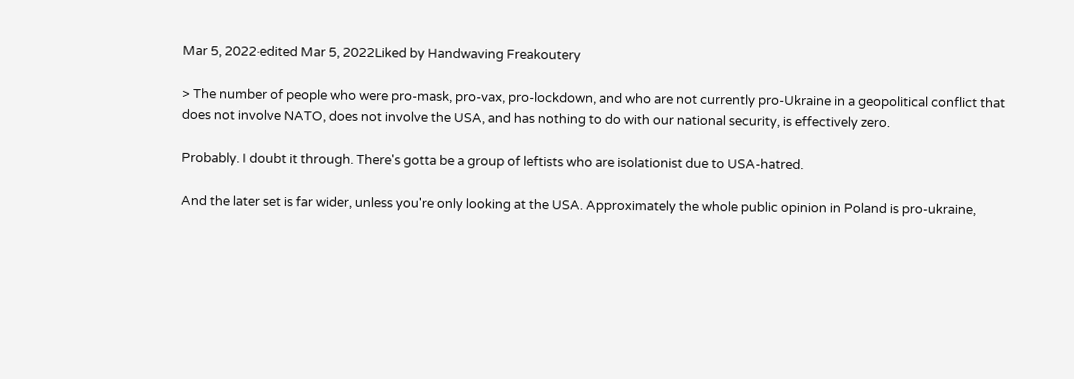Mar 5, 2022·edited Mar 5, 2022Liked by Handwaving Freakoutery

> The number of people who were pro-mask, pro-vax, pro-lockdown, and who are not currently pro-Ukraine in a geopolitical conflict that does not involve NATO, does not involve the USA, and has nothing to do with our national security, is effectively zero.

Probably. I doubt it through. There's gotta be a group of leftists who are isolationist due to USA-hatred.

And the later set is far wider, unless you're only looking at the USA. Approximately the whole public opinion in Poland is pro-ukraine,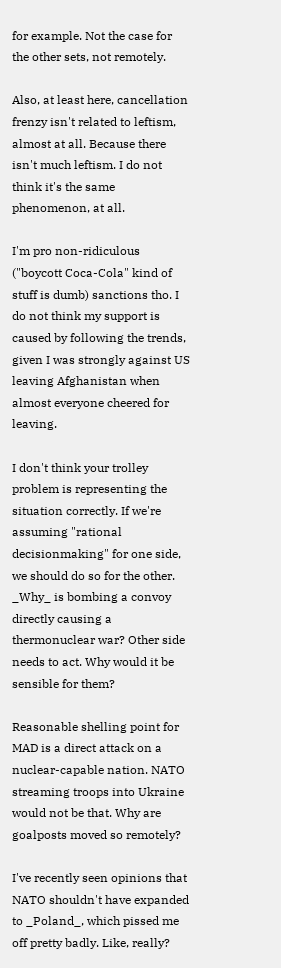for example. Not the case for the other sets, not remotely.

Also, at least here, cancellation frenzy isn't related to leftism, almost at all. Because there isn't much leftism. I do not think it's the same phenomenon, at all.

I'm pro non-ridiculous ("boycott Coca-Cola" kind of stuff is dumb) sanctions tho. I do not think my support is caused by following the trends, given I was strongly against US leaving Afghanistan when almost everyone cheered for leaving.

I don't think your trolley problem is representing the situation correctly. If we're assuming "rational decisionmaking" for one side, we should do so for the other. _Why_ is bombing a convoy directly causing a thermonuclear war? Other side needs to act. Why would it be sensible for them?

Reasonable shelling point for MAD is a direct attack on a nuclear-capable nation. NATO streaming troops into Ukraine would not be that. Why are goalposts moved so remotely?

I've recently seen opinions that NATO shouldn't have expanded to _Poland_, which pissed me off pretty badly. Like, really?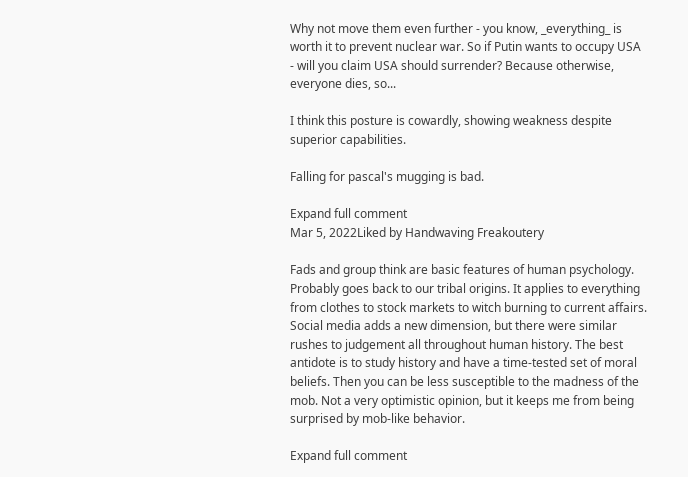Why not move them even further - you know, _everything_ is worth it to prevent nuclear war. So if Putin wants to occupy USA - will you claim USA should surrender? Because otherwise, everyone dies, so...

I think this posture is cowardly, showing weakness despite superior capabilities.

Falling for pascal's mugging is bad.

Expand full comment
Mar 5, 2022Liked by Handwaving Freakoutery

Fads and group think are basic features of human psychology. Probably goes back to our tribal origins. It applies to everything from clothes to stock markets to witch burning to current affairs. Social media adds a new dimension, but there were similar rushes to judgement all throughout human history. The best antidote is to study history and have a time-tested set of moral beliefs. Then you can be less susceptible to the madness of the mob. Not a very optimistic opinion, but it keeps me from being surprised by mob-like behavior.

Expand full comment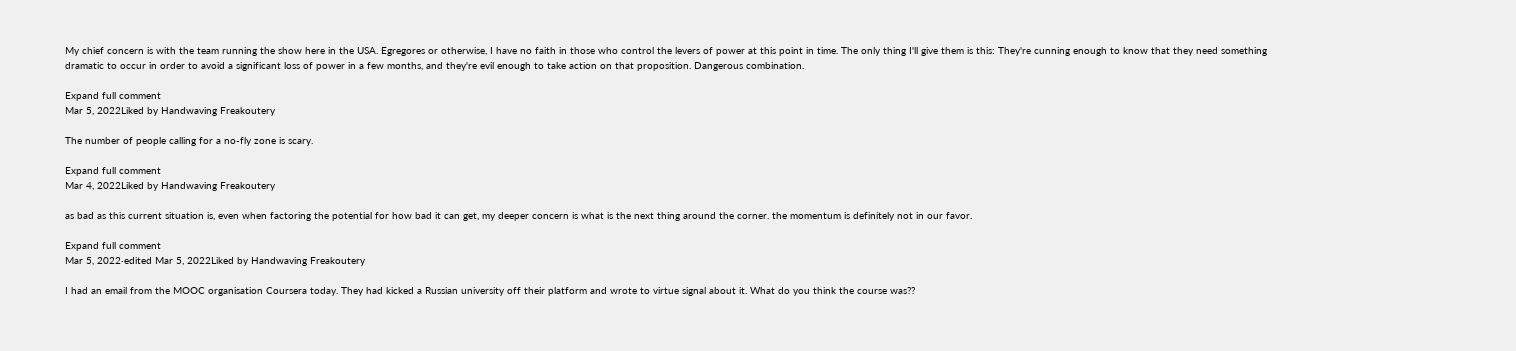My chief concern is with the team running the show here in the USA. Egregores or otherwise, I have no faith in those who control the levers of power at this point in time. The only thing I'll give them is this: They're cunning enough to know that they need something dramatic to occur in order to avoid a significant loss of power in a few months, and they're evil enough to take action on that proposition. Dangerous combination.

Expand full comment
Mar 5, 2022Liked by Handwaving Freakoutery

The number of people calling for a no-fly zone is scary.

Expand full comment
Mar 4, 2022Liked by Handwaving Freakoutery

as bad as this current situation is, even when factoring the potential for how bad it can get, my deeper concern is what is the next thing around the corner. the momentum is definitely not in our favor.

Expand full comment
Mar 5, 2022·edited Mar 5, 2022Liked by Handwaving Freakoutery

I had an email from the MOOC organisation Coursera today. They had kicked a Russian university off their platform and wrote to virtue signal about it. What do you think the course was??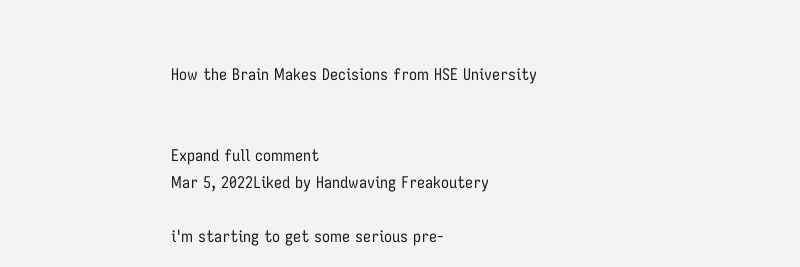How the Brain Makes Decisions from HSE University


Expand full comment
Mar 5, 2022Liked by Handwaving Freakoutery

i'm starting to get some serious pre-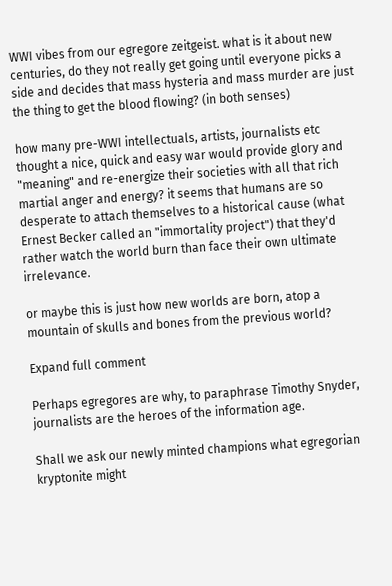WWI vibes from our egregore zeitgeist. what is it about new centuries, do they not really get going until everyone picks a side and decides that mass hysteria and mass murder are just the thing to get the blood flowing? (in both senses)

how many pre-WWI intellectuals, artists, journalists etc thought a nice, quick and easy war would provide glory and "meaning" and re-energize their societies with all that rich martial anger and energy? it seems that humans are so desperate to attach themselves to a historical cause (what Ernest Becker called an "immortality project") that they'd rather watch the world burn than face their own ultimate irrelevance.

or maybe this is just how new worlds are born, atop a mountain of skulls and bones from the previous world?

Expand full comment

Perhaps egregores are why, to paraphrase Timothy Snyder, journalists are the heroes of the information age.

Shall we ask our newly minted champions what egregorian kryptonite might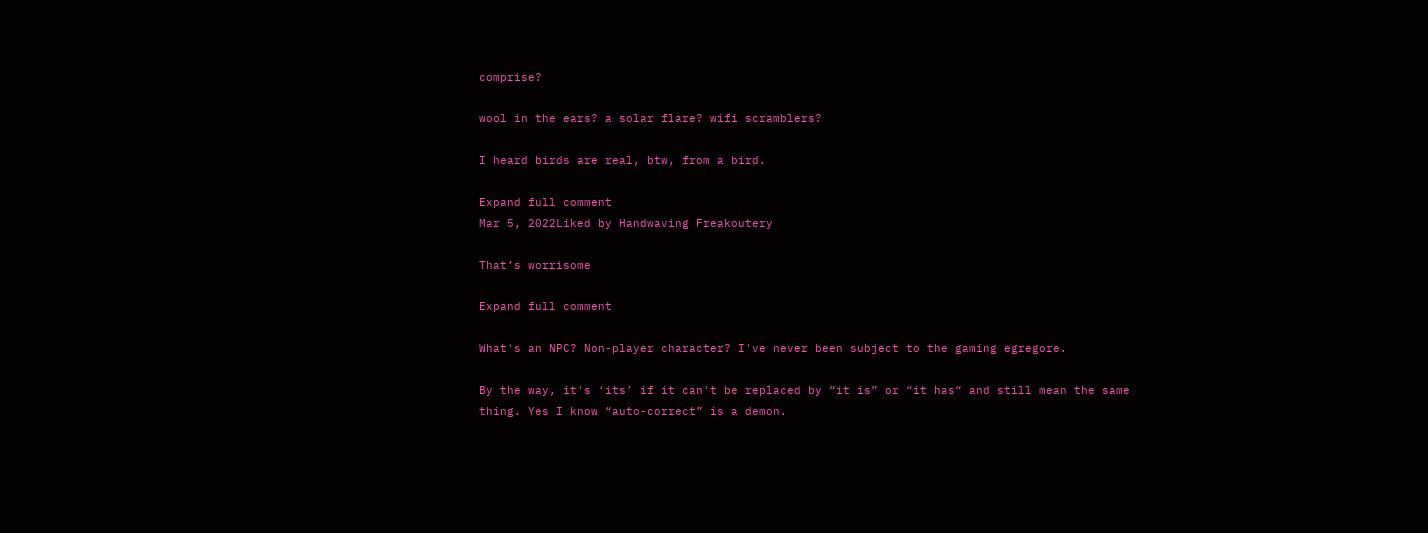comprise?

wool in the ears? a solar flare? wifi scramblers?

I heard birds are real, btw, from a bird.

Expand full comment
Mar 5, 2022Liked by Handwaving Freakoutery

That’s worrisome

Expand full comment

What's an NPC? Non-player character? I've never been subject to the gaming egregore.

By the way, it's ‘its’ if it can't be replaced by “it is” or “it has“ and still mean the same thing. Yes I know “auto-correct” is a demon.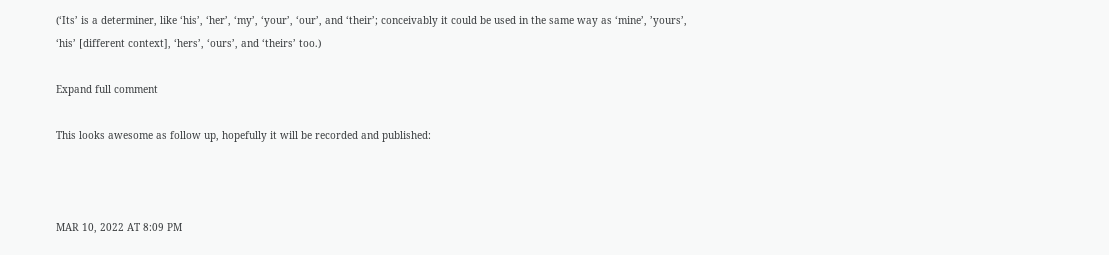(‘Its’ is a determiner, like ‘his’, ‘her’, ‘my’, ‘your’, ‘our’, and ‘their’; conceivably it could be used in the same way as ‘mine’, ’yours’, ‘his’ [different context], ‘hers’, ‘ours’, and ‘theirs’ too.)

Expand full comment

This looks awesome as follow up, hopefully it will be recorded and published:



MAR 10, 2022 AT 8:09 PM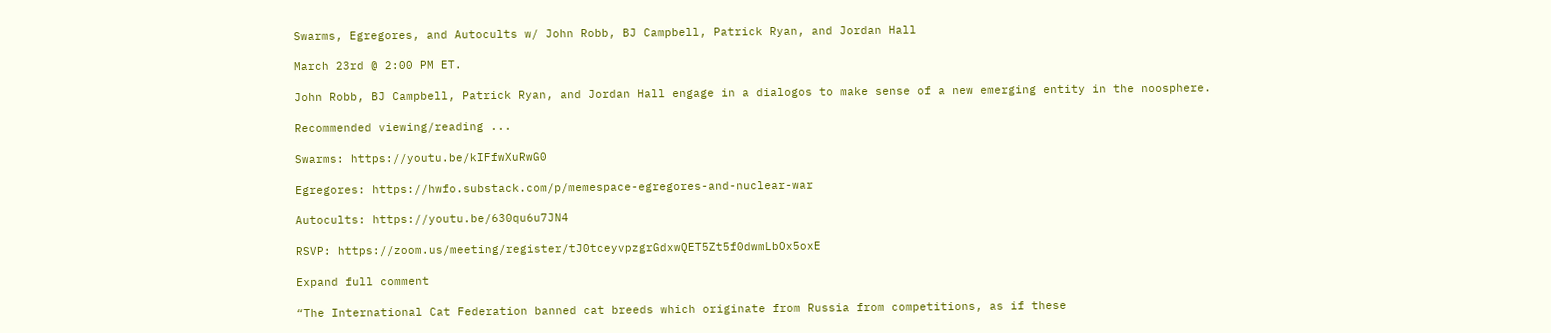Swarms, Egregores, and Autocults w/ John Robb, BJ Campbell, Patrick Ryan, and Jordan Hall

March 23rd @ 2:00 PM ET.

John Robb, BJ Campbell, Patrick Ryan, and Jordan Hall engage in a dialogos to make sense of a new emerging entity in the noosphere.

Recommended viewing/reading ...

Swarms: https://youtu.be/kIFfwXuRwG0

Egregores: https://hwfo.substack.com/p/memespace-egregores-and-nuclear-war

Autocults: https://youtu.be/630qu6u7JN4

RSVP: https://zoom.us/meeting/register/tJ0tceyvpzgrGdxwQET5Zt5f0dwmLbOx5oxE

Expand full comment

“The International Cat Federation banned cat breeds which originate from Russia from competitions, as if these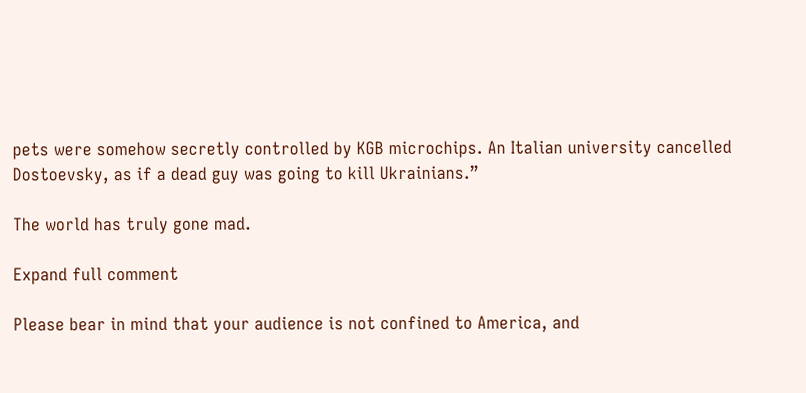pets were somehow secretly controlled by KGB microchips. An Italian university cancelled Dostoevsky, as if a dead guy was going to kill Ukrainians.”

The world has truly gone mad.

Expand full comment

Please bear in mind that your audience is not confined to America, and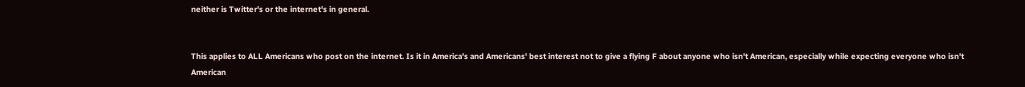neither is Twitter's or the internet's in general.


This applies to ALL Americans who post on the internet. Is it in America's and Americans' best interest not to give a flying F about anyone who isn't American, especially while expecting everyone who isn't American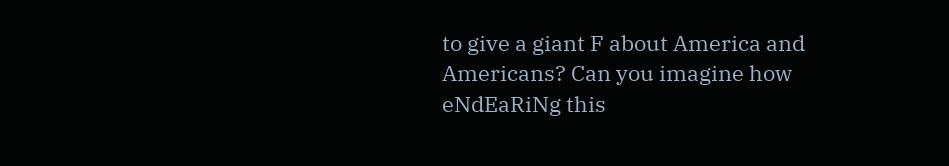to give a giant F about America and Americans? Can you imagine how eNdEaRiNg this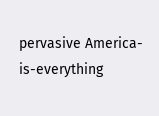pervasive America-is-everything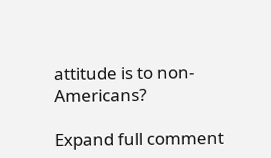attitude is to non-Americans?

Expand full comment